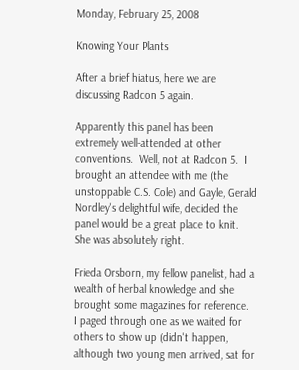Monday, February 25, 2008

Knowing Your Plants

After a brief hiatus, here we are discussing Radcon 5 again.

Apparently this panel has been extremely well-attended at other conventions.  Well, not at Radcon 5.  I brought an attendee with me (the unstoppable C.S. Cole) and Gayle, Gerald Nordley's delightful wife, decided the panel would be a great place to knit.  She was absolutely right.

Frieda Orsborn, my fellow panelist, had a wealth of herbal knowledge and she brought some magazines for reference.  I paged through one as we waited for others to show up (didn't happen, although two young men arrived, sat for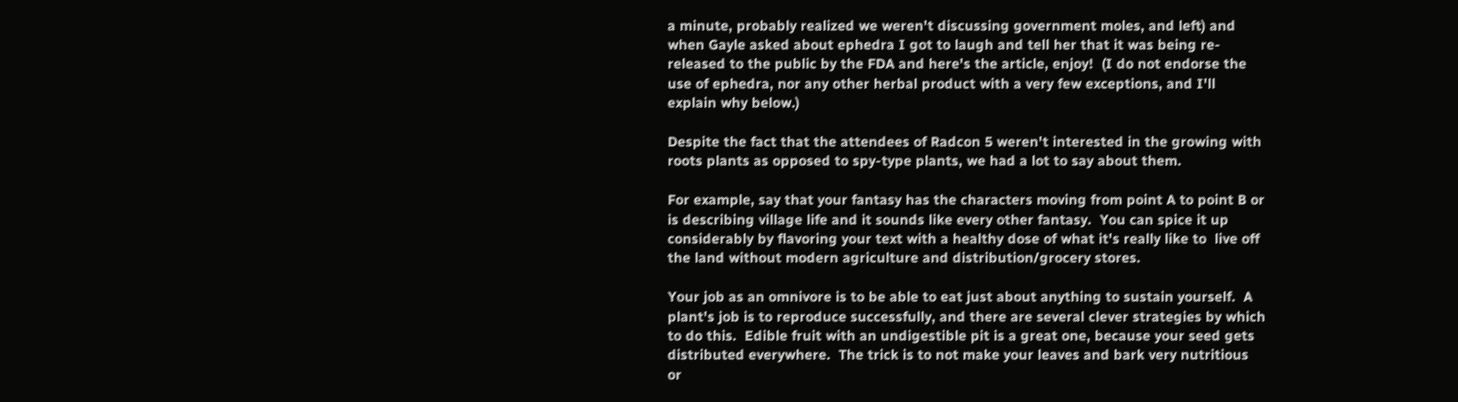a minute, probably realized we weren't discussing government moles, and left) and when Gayle asked about ephedra I got to laugh and tell her that it was being re-released to the public by the FDA and here's the article, enjoy!  (I do not endorse the use of ephedra, nor any other herbal product with a very few exceptions, and I'll explain why below.)

Despite the fact that the attendees of Radcon 5 weren't interested in the growing with roots plants as opposed to spy-type plants, we had a lot to say about them.

For example, say that your fantasy has the characters moving from point A to point B or is describing village life and it sounds like every other fantasy.  You can spice it up considerably by flavoring your text with a healthy dose of what it's really like to  live off the land without modern agriculture and distribution/grocery stores.

Your job as an omnivore is to be able to eat just about anything to sustain yourself.  A plant's job is to reproduce successfully, and there are several clever strategies by which to do this.  Edible fruit with an undigestible pit is a great one, because your seed gets distributed everywhere.  The trick is to not make your leaves and bark very nutritious or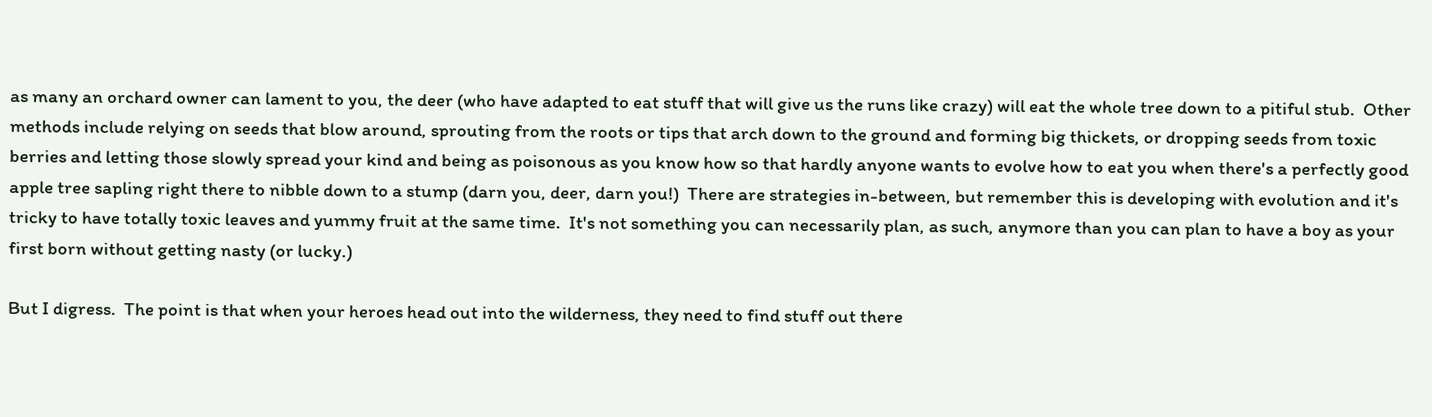as many an orchard owner can lament to you, the deer (who have adapted to eat stuff that will give us the runs like crazy) will eat the whole tree down to a pitiful stub.  Other methods include relying on seeds that blow around, sprouting from the roots or tips that arch down to the ground and forming big thickets, or dropping seeds from toxic berries and letting those slowly spread your kind and being as poisonous as you know how so that hardly anyone wants to evolve how to eat you when there's a perfectly good apple tree sapling right there to nibble down to a stump (darn you, deer, darn you!)  There are strategies in-between, but remember this is developing with evolution and it's tricky to have totally toxic leaves and yummy fruit at the same time.  It's not something you can necessarily plan, as such, anymore than you can plan to have a boy as your first born without getting nasty (or lucky.)

But I digress.  The point is that when your heroes head out into the wilderness, they need to find stuff out there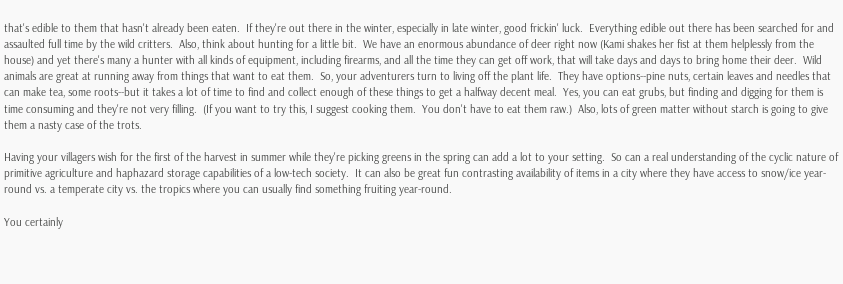that's edible to them that hasn't already been eaten.  If they're out there in the winter, especially in late winter, good frickin' luck.  Everything edible out there has been searched for and assaulted full time by the wild critters.  Also, think about hunting for a little bit.  We have an enormous abundance of deer right now (Kami shakes her fist at them helplessly from the house) and yet there's many a hunter with all kinds of equipment, including firearms, and all the time they can get off work, that will take days and days to bring home their deer.  Wild animals are great at running away from things that want to eat them.  So, your adventurers turn to living off the plant life.  They have options--pine nuts, certain leaves and needles that can make tea, some roots--but it takes a lot of time to find and collect enough of these things to get a halfway decent meal.  Yes, you can eat grubs, but finding and digging for them is time consuming and they're not very filling.  (If you want to try this, I suggest cooking them.  You don't have to eat them raw.)  Also, lots of green matter without starch is going to give them a nasty case of the trots.

Having your villagers wish for the first of the harvest in summer while they're picking greens in the spring can add a lot to your setting.  So can a real understanding of the cyclic nature of primitive agriculture and haphazard storage capabilities of a low-tech society.  It can also be great fun contrasting availability of items in a city where they have access to snow/ice year-round vs. a temperate city vs. the tropics where you can usually find something fruiting year-round.

You certainly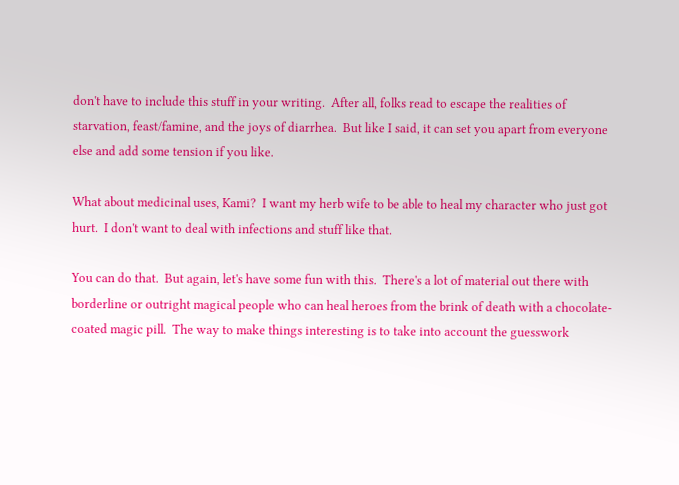don't have to include this stuff in your writing.  After all, folks read to escape the realities of starvation, feast/famine, and the joys of diarrhea.  But like I said, it can set you apart from everyone else and add some tension if you like.

What about medicinal uses, Kami?  I want my herb wife to be able to heal my character who just got hurt.  I don't want to deal with infections and stuff like that.

You can do that.  But again, let's have some fun with this.  There's a lot of material out there with borderline or outright magical people who can heal heroes from the brink of death with a chocolate-coated magic pill.  The way to make things interesting is to take into account the guesswork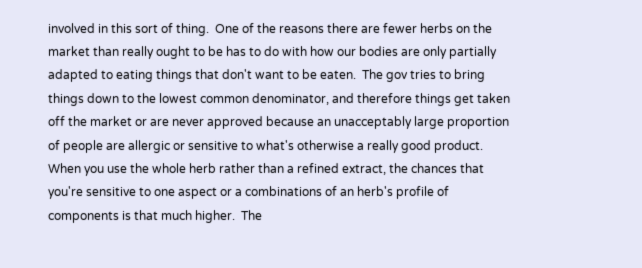involved in this sort of thing.  One of the reasons there are fewer herbs on the market than really ought to be has to do with how our bodies are only partially adapted to eating things that don't want to be eaten.  The gov tries to bring things down to the lowest common denominator, and therefore things get taken off the market or are never approved because an unacceptably large proportion of people are allergic or sensitive to what's otherwise a really good product.  When you use the whole herb rather than a refined extract, the chances that you're sensitive to one aspect or a combinations of an herb's profile of components is that much higher.  The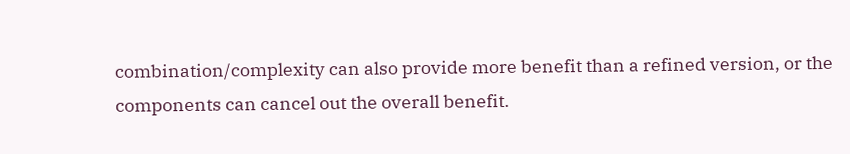combination/complexity can also provide more benefit than a refined version, or the components can cancel out the overall benefit.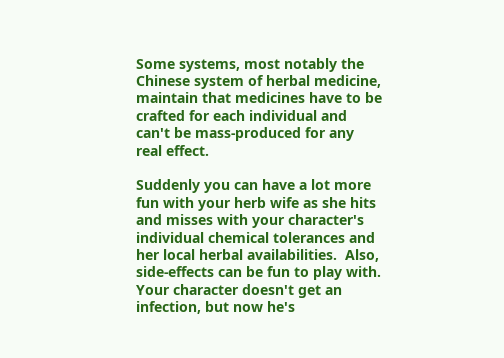Some systems, most notably the Chinese system of herbal medicine, maintain that medicines have to be crafted for each individual and can't be mass-produced for any real effect.

Suddenly you can have a lot more fun with your herb wife as she hits and misses with your character's individual chemical tolerances and her local herbal availabilities.  Also, side-effects can be fun to play with.  Your character doesn't get an infection, but now he's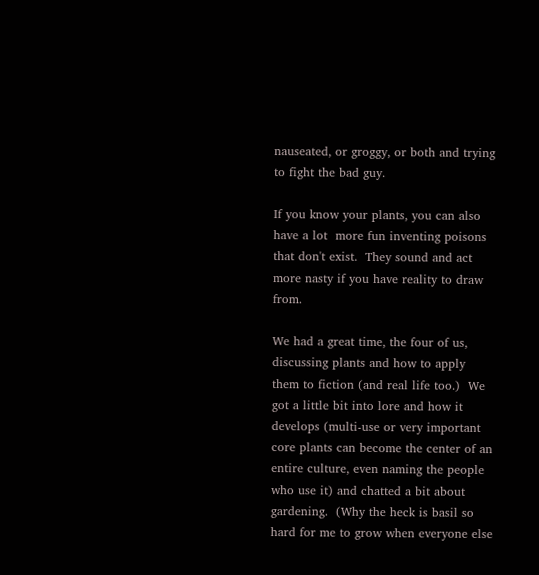nauseated, or groggy, or both and trying to fight the bad guy.

If you know your plants, you can also have a lot  more fun inventing poisons that don't exist.  They sound and act more nasty if you have reality to draw from.

We had a great time, the four of us, discussing plants and how to apply them to fiction (and real life too.)  We got a little bit into lore and how it develops (multi-use or very important core plants can become the center of an entire culture, even naming the people who use it) and chatted a bit about gardening.  (Why the heck is basil so hard for me to grow when everyone else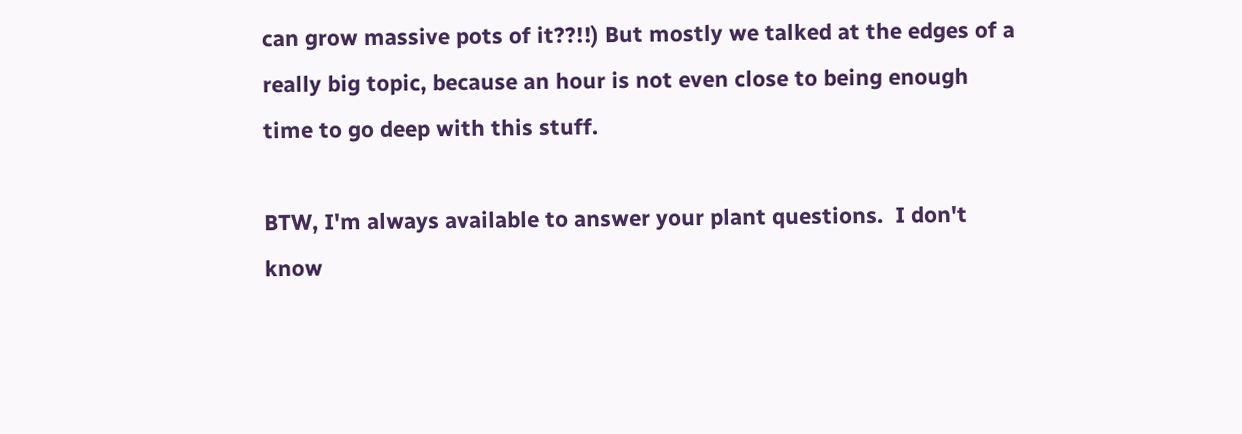can grow massive pots of it??!!) But mostly we talked at the edges of a really big topic, because an hour is not even close to being enough time to go deep with this stuff.

BTW, I'm always available to answer your plant questions.  I don't know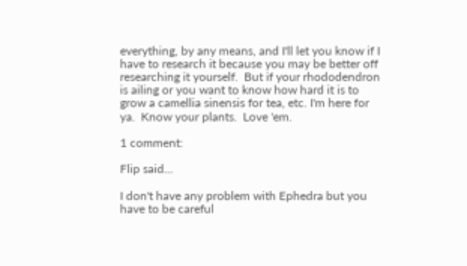everything, by any means, and I'll let you know if I have to research it because you may be better off researching it yourself.  But if your rhododendron is ailing or you want to know how hard it is to grow a camellia sinensis for tea, etc. I'm here for ya.  Know your plants.  Love 'em.

1 comment:

Flip said...

I don't have any problem with Ephedra but you have to be careful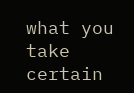what you take certain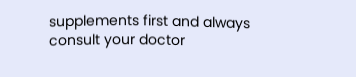supplements first and always consult your doctor